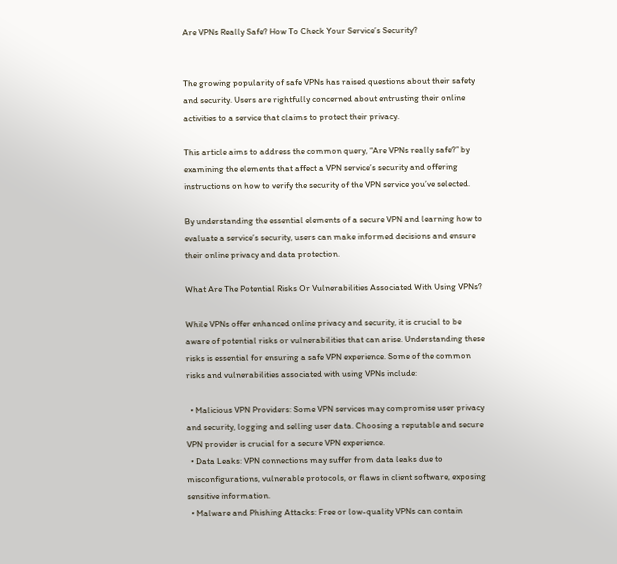Are VPNs Really Safe? How To Check Your Service’s Security?


The growing popularity of safe VPNs has raised questions about their safety and security. Users are rightfully concerned about entrusting their online activities to a service that claims to protect their privacy.

This article aims to address the common query, “Are VPNs really safe?” by examining the elements that affect a VPN service’s security and offering instructions on how to verify the security of the VPN service you’ve selected.

By understanding the essential elements of a secure VPN and learning how to evaluate a service’s security, users can make informed decisions and ensure their online privacy and data protection.

What Are The Potential Risks Or Vulnerabilities Associated With Using VPNs?

While VPNs offer enhanced online privacy and security, it is crucial to be aware of potential risks or vulnerabilities that can arise. Understanding these risks is essential for ensuring a safe VPN experience. Some of the common risks and vulnerabilities associated with using VPNs include:

  • Malicious VPN Providers: Some VPN services may compromise user privacy and security, logging and selling user data. Choosing a reputable and secure VPN provider is crucial for a secure VPN experience.
  • Data Leaks: VPN connections may suffer from data leaks due to misconfigurations, vulnerable protocols, or flaws in client software, exposing sensitive information.
  • Malware and Phishing Attacks: Free or low-quality VPNs can contain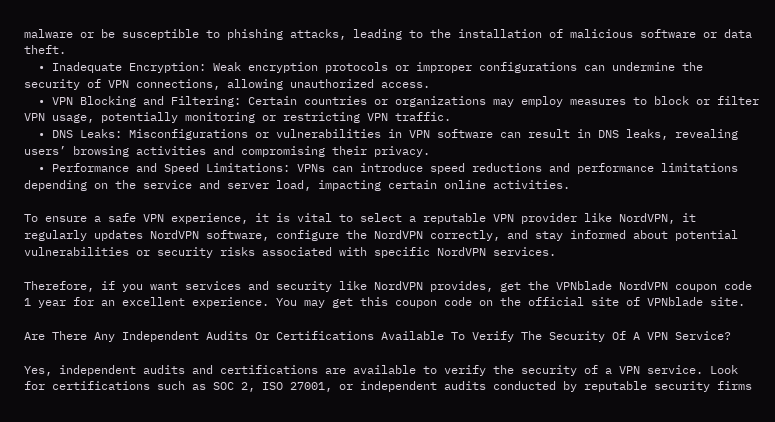malware or be susceptible to phishing attacks, leading to the installation of malicious software or data theft.
  • Inadequate Encryption: Weak encryption protocols or improper configurations can undermine the security of VPN connections, allowing unauthorized access.
  • VPN Blocking and Filtering: Certain countries or organizations may employ measures to block or filter VPN usage, potentially monitoring or restricting VPN traffic.
  • DNS Leaks: Misconfigurations or vulnerabilities in VPN software can result in DNS leaks, revealing users’ browsing activities and compromising their privacy.
  • Performance and Speed Limitations: VPNs can introduce speed reductions and performance limitations depending on the service and server load, impacting certain online activities.

To ensure a safe VPN experience, it is vital to select a reputable VPN provider like NordVPN, it regularly updates NordVPN software, configure the NordVPN correctly, and stay informed about potential vulnerabilities or security risks associated with specific NordVPN services.

Therefore, if you want services and security like NordVPN provides, get the VPNblade NordVPN coupon code 1 year for an excellent experience. You may get this coupon code on the official site of VPNblade site.

Are There Any Independent Audits Or Certifications Available To Verify The Security Of A VPN Service?

Yes, independent audits and certifications are available to verify the security of a VPN service. Look for certifications such as SOC 2, ISO 27001, or independent audits conducted by reputable security firms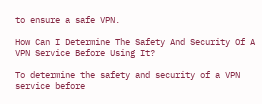to ensure a safe VPN.

How Can I Determine The Safety And Security Of A VPN Service Before Using It?

To determine the safety and security of a VPN service before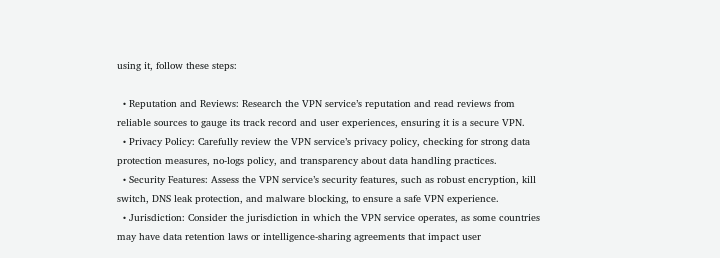using it, follow these steps:

  • Reputation and Reviews: Research the VPN service’s reputation and read reviews from reliable sources to gauge its track record and user experiences, ensuring it is a secure VPN.
  • Privacy Policy: Carefully review the VPN service’s privacy policy, checking for strong data protection measures, no-logs policy, and transparency about data handling practices.
  • Security Features: Assess the VPN service’s security features, such as robust encryption, kill switch, DNS leak protection, and malware blocking, to ensure a safe VPN experience.
  • Jurisdiction: Consider the jurisdiction in which the VPN service operates, as some countries may have data retention laws or intelligence-sharing agreements that impact user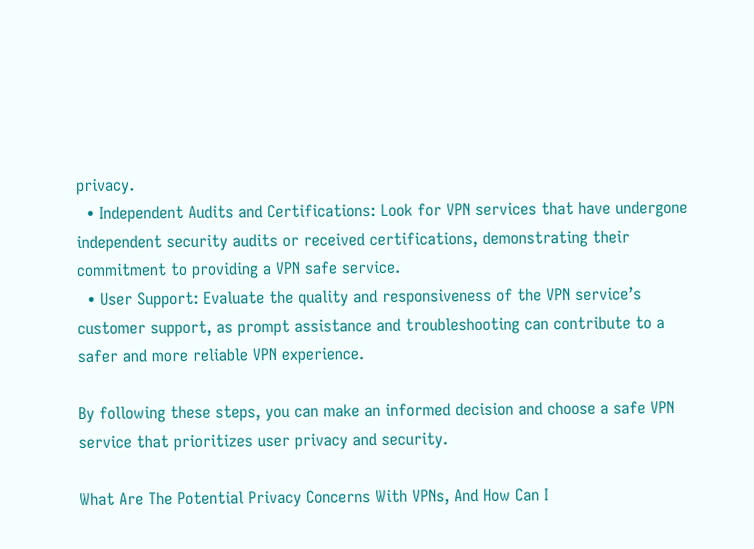privacy.
  • Independent Audits and Certifications: Look for VPN services that have undergone independent security audits or received certifications, demonstrating their commitment to providing a VPN safe service.
  • User Support: Evaluate the quality and responsiveness of the VPN service’s customer support, as prompt assistance and troubleshooting can contribute to a safer and more reliable VPN experience.

By following these steps, you can make an informed decision and choose a safe VPN service that prioritizes user privacy and security.

What Are The Potential Privacy Concerns With VPNs, And How Can I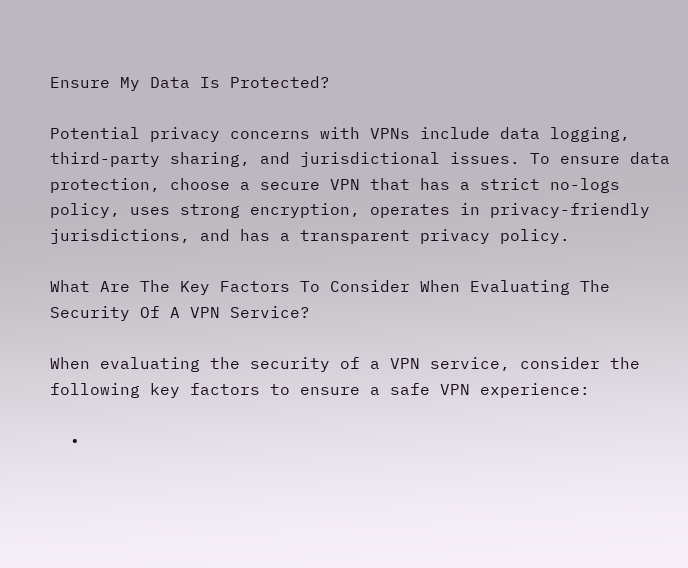Ensure My Data Is Protected?

Potential privacy concerns with VPNs include data logging, third-party sharing, and jurisdictional issues. To ensure data protection, choose a secure VPN that has a strict no-logs policy, uses strong encryption, operates in privacy-friendly jurisdictions, and has a transparent privacy policy.

What Are The Key Factors To Consider When Evaluating The Security Of A VPN Service?

When evaluating the security of a VPN service, consider the following key factors to ensure a safe VPN experience:

  •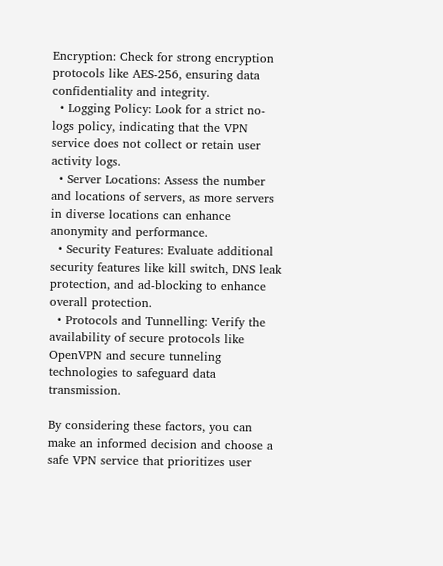Encryption: Check for strong encryption protocols like AES-256, ensuring data confidentiality and integrity.
  • Logging Policy: Look for a strict no-logs policy, indicating that the VPN service does not collect or retain user activity logs.
  • Server Locations: Assess the number and locations of servers, as more servers in diverse locations can enhance anonymity and performance.
  • Security Features: Evaluate additional security features like kill switch, DNS leak protection, and ad-blocking to enhance overall protection.
  • Protocols and Tunnelling: Verify the availability of secure protocols like OpenVPN and secure tunneling technologies to safeguard data transmission.

By considering these factors, you can make an informed decision and choose a safe VPN service that prioritizes user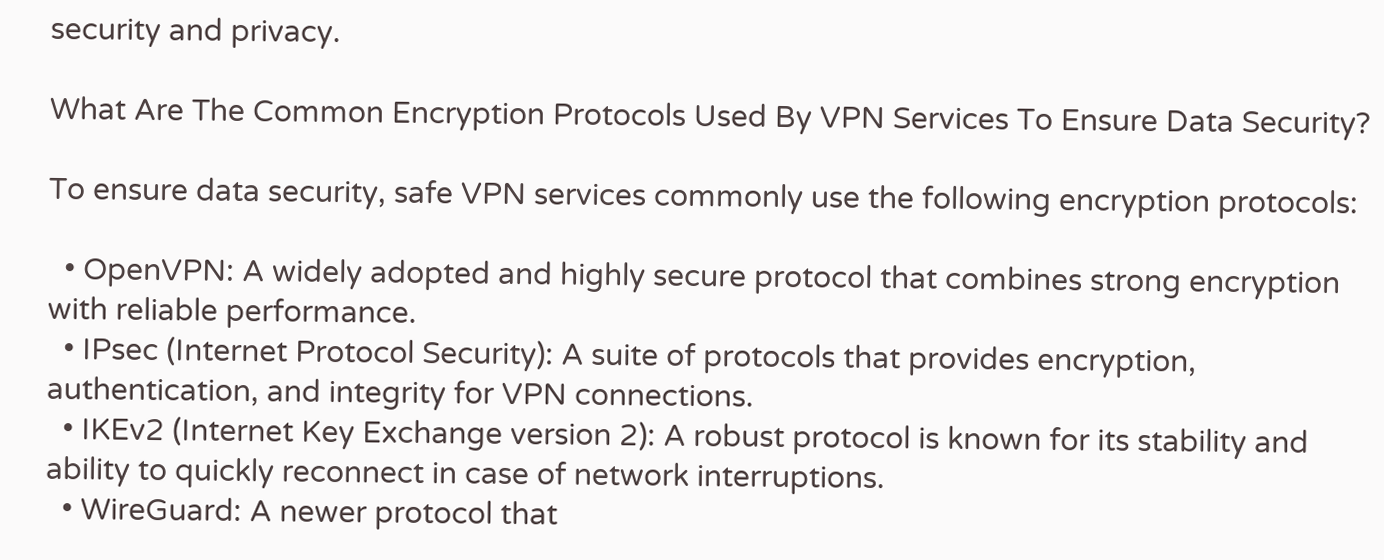security and privacy.

What Are The Common Encryption Protocols Used By VPN Services To Ensure Data Security?

To ensure data security, safe VPN services commonly use the following encryption protocols:

  • OpenVPN: A widely adopted and highly secure protocol that combines strong encryption with reliable performance.
  • IPsec (Internet Protocol Security): A suite of protocols that provides encryption, authentication, and integrity for VPN connections.
  • IKEv2 (Internet Key Exchange version 2): A robust protocol is known for its stability and ability to quickly reconnect in case of network interruptions.
  • WireGuard: A newer protocol that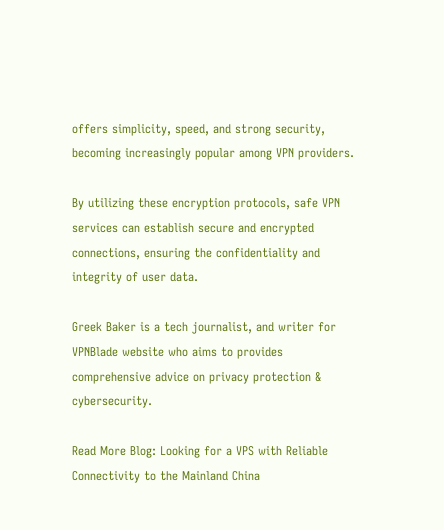offers simplicity, speed, and strong security, becoming increasingly popular among VPN providers.

By utilizing these encryption protocols, safe VPN services can establish secure and encrypted connections, ensuring the confidentiality and integrity of user data.

Greek Baker is a tech journalist, and writer for VPNBlade website who aims to provides comprehensive advice on privacy protection & cybersecurity.

Read More Blog: Looking for a VPS with Reliable Connectivity to the Mainland China